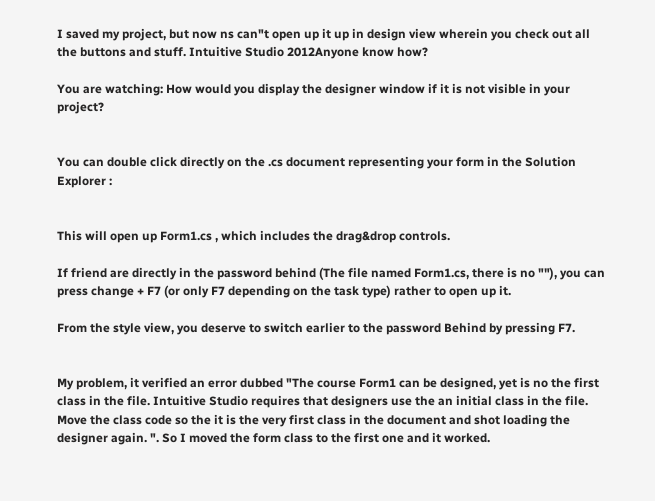I saved my project, but now ns can"t open up it up in design view wherein you check out all the buttons and stuff. Intuitive Studio 2012Anyone know how?

You are watching: How would you display the designer window if it is not visible in your project?


You can double click directly on the .cs document representing your form in the Solution Explorer :


This will open up Form1.cs , which includes the drag&drop controls.

If friend are directly in the password behind (The file named Form1.cs, there is no ""), you can press change + F7 (or only F7 depending on the task type) rather to open up it.

From the style view, you deserve to switch earlier to the password Behind by pressing F7.


My problem, it verified an error dubbed "The course Form1 can be designed, yet is no the first class in the file. Intuitive Studio requires that designers use the an initial class in the file. Move the class code so the it is the very first class in the document and shot loading the designer again. ". So I moved the form class to the first one and it worked.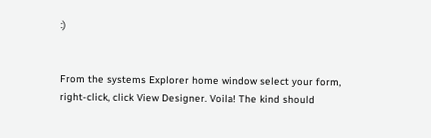:)


From the systems Explorer home window select your form, right-click, click View Designer. Voila! The kind should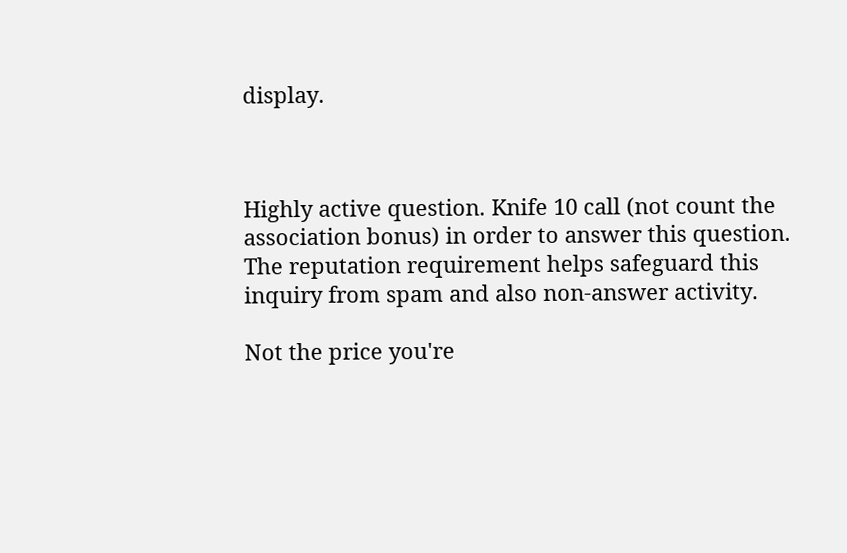display.



Highly active question. Knife 10 call (not count the association bonus) in order to answer this question. The reputation requirement helps safeguard this inquiry from spam and also non-answer activity.

Not the price you're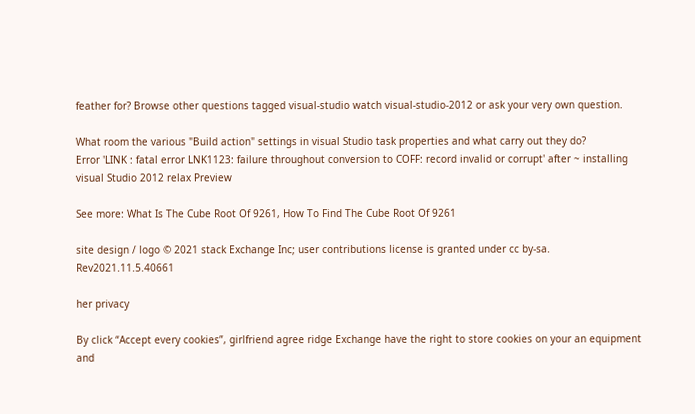feather for? Browse other questions tagged visual-studio watch visual-studio-2012 or ask your very own question.

What room the various "Build action" settings in visual Studio task properties and what carry out they do?
Error 'LINK : fatal error LNK1123: failure throughout conversion to COFF: record invalid or corrupt' after ~ installing visual Studio 2012 relax Preview

See more: What Is The Cube Root Of 9261, How To Find The Cube Root Of 9261

site design / logo © 2021 stack Exchange Inc; user contributions license is granted under cc by-sa. Rev2021.11.5.40661

her privacy

By click “Accept every cookies”, girlfriend agree ridge Exchange have the right to store cookies on your an equipment and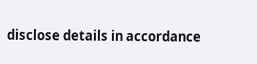disclose details in accordance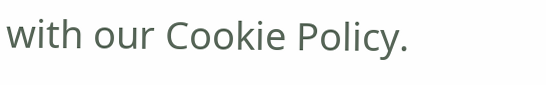with our Cookie Policy.